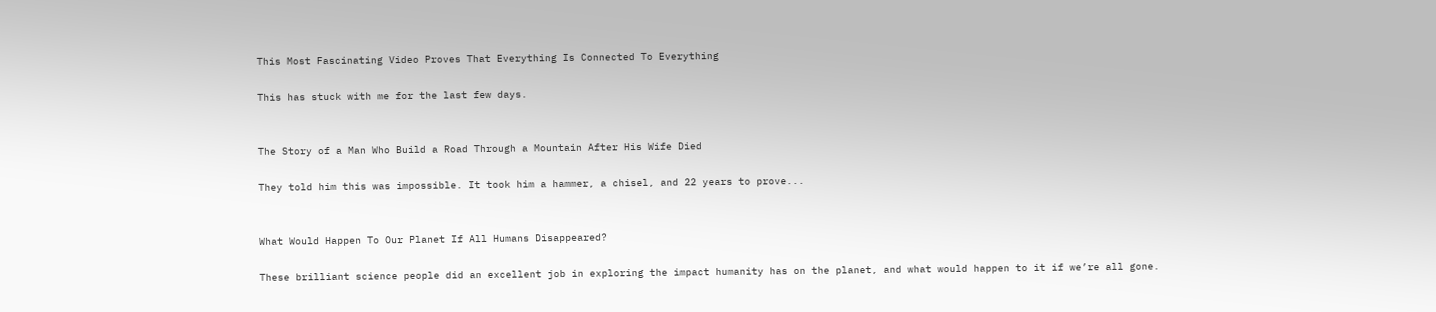This Most Fascinating Video Proves That Everything Is Connected To Everything

This has stuck with me for the last few days.


The Story of a Man Who Build a Road Through a Mountain After His Wife Died

They told him this was impossible. It took him a hammer, a chisel, and 22 years to prove...


What Would Happen To Our Planet If All Humans Disappeared?

These brilliant science people did an excellent job in exploring the impact humanity has on the planet, and what would happen to it if we’re all gone.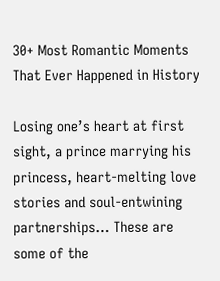30+ Most Romantic Moments That Ever Happened in History

Losing one’s heart at first sight, a prince marrying his princess, heart-melting love stories and soul-entwining partnerships… These are some of the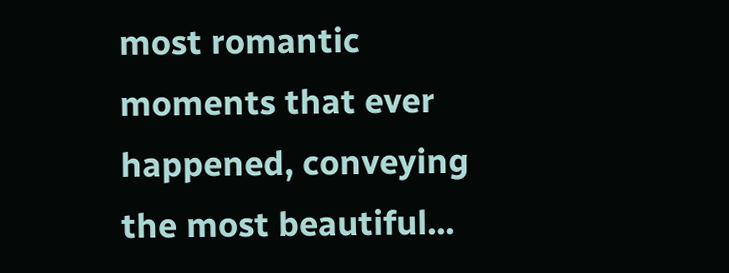most romantic moments that ever happened, conveying the most beautiful...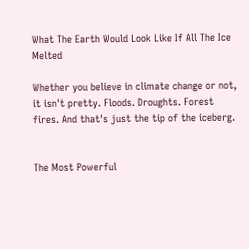What The Earth Would Look Like If All The Ice Melted

Whether you believe in climate change or not, it isn't pretty. Floods. Droughts. Forest fires. And that's just the tip of the iceberg.


The Most Powerful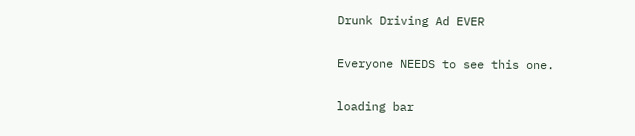Drunk Driving Ad EVER

Everyone NEEDS to see this one.

loading bar